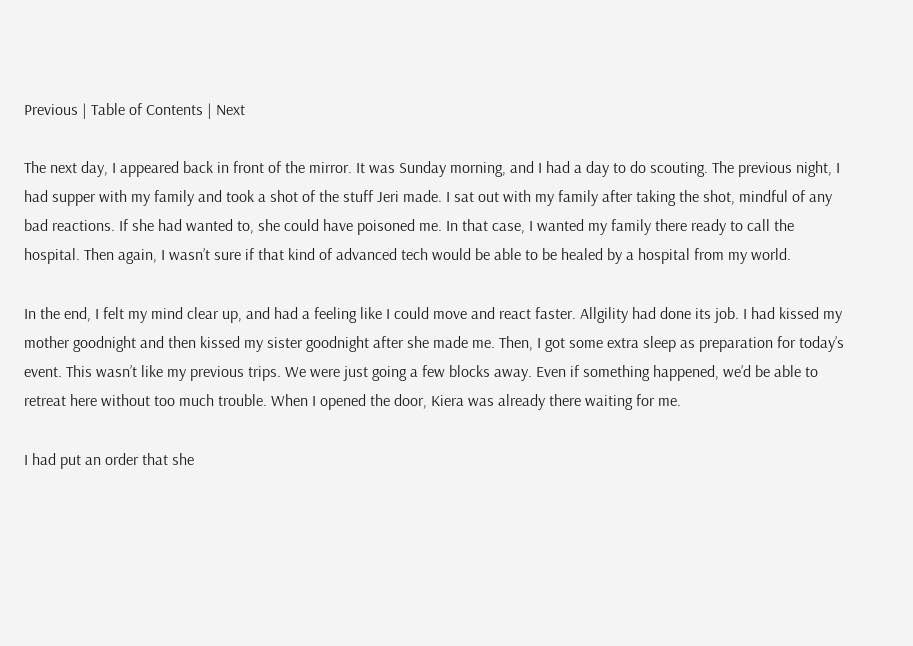Previous | Table of Contents | Next

The next day, I appeared back in front of the mirror. It was Sunday morning, and I had a day to do scouting. The previous night, I had supper with my family and took a shot of the stuff Jeri made. I sat out with my family after taking the shot, mindful of any bad reactions. If she had wanted to, she could have poisoned me. In that case, I wanted my family there ready to call the hospital. Then again, I wasn’t sure if that kind of advanced tech would be able to be healed by a hospital from my world.

In the end, I felt my mind clear up, and had a feeling like I could move and react faster. Allgility had done its job. I had kissed my mother goodnight and then kissed my sister goodnight after she made me. Then, I got some extra sleep as preparation for today’s event. This wasn’t like my previous trips. We were just going a few blocks away. Even if something happened, we’d be able to retreat here without too much trouble. When I opened the door, Kiera was already there waiting for me.

I had put an order that she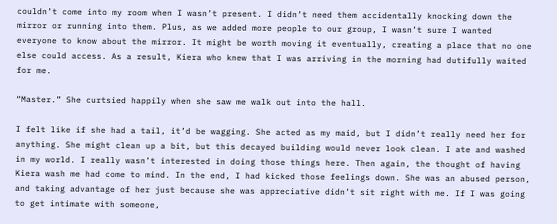couldn’t come into my room when I wasn’t present. I didn’t need them accidentally knocking down the mirror or running into them. Plus, as we added more people to our group, I wasn’t sure I wanted everyone to know about the mirror. It might be worth moving it eventually, creating a place that no one else could access. As a result, Kiera who knew that I was arriving in the morning had dutifully waited for me.

“Master.” She curtsied happily when she saw me walk out into the hall.

I felt like if she had a tail, it’d be wagging. She acted as my maid, but I didn’t really need her for anything. She might clean up a bit, but this decayed building would never look clean. I ate and washed in my world. I really wasn’t interested in doing those things here. Then again, the thought of having Kiera wash me had come to mind. In the end, I had kicked those feelings down. She was an abused person, and taking advantage of her just because she was appreciative didn’t sit right with me. If I was going to get intimate with someone,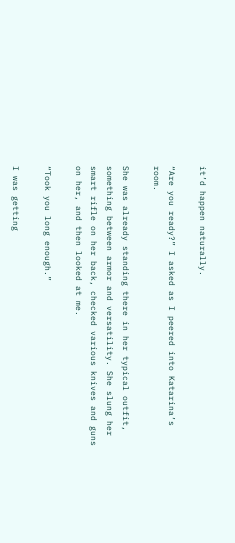it’d happen naturally.

“Are you ready?” I asked as I peered into Katarina’s room.

She was already standing there in her typical outfit, something between armor and versatility. She slung her smart rifle on her back, checked various knives and guns on her, and then looked at me.

“Took you long enough.”

I was getting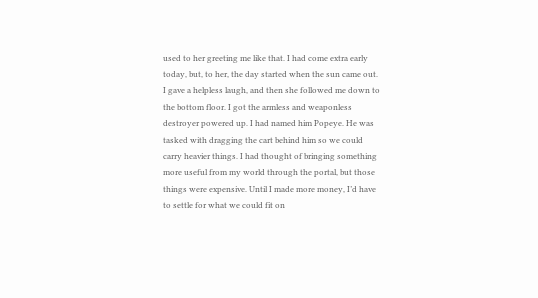used to her greeting me like that. I had come extra early today, but, to her, the day started when the sun came out. I gave a helpless laugh, and then she followed me down to the bottom floor. I got the armless and weaponless destroyer powered up. I had named him Popeye. He was tasked with dragging the cart behind him so we could carry heavier things. I had thought of bringing something more useful from my world through the portal, but those things were expensive. Until I made more money, I’d have to settle for what we could fit on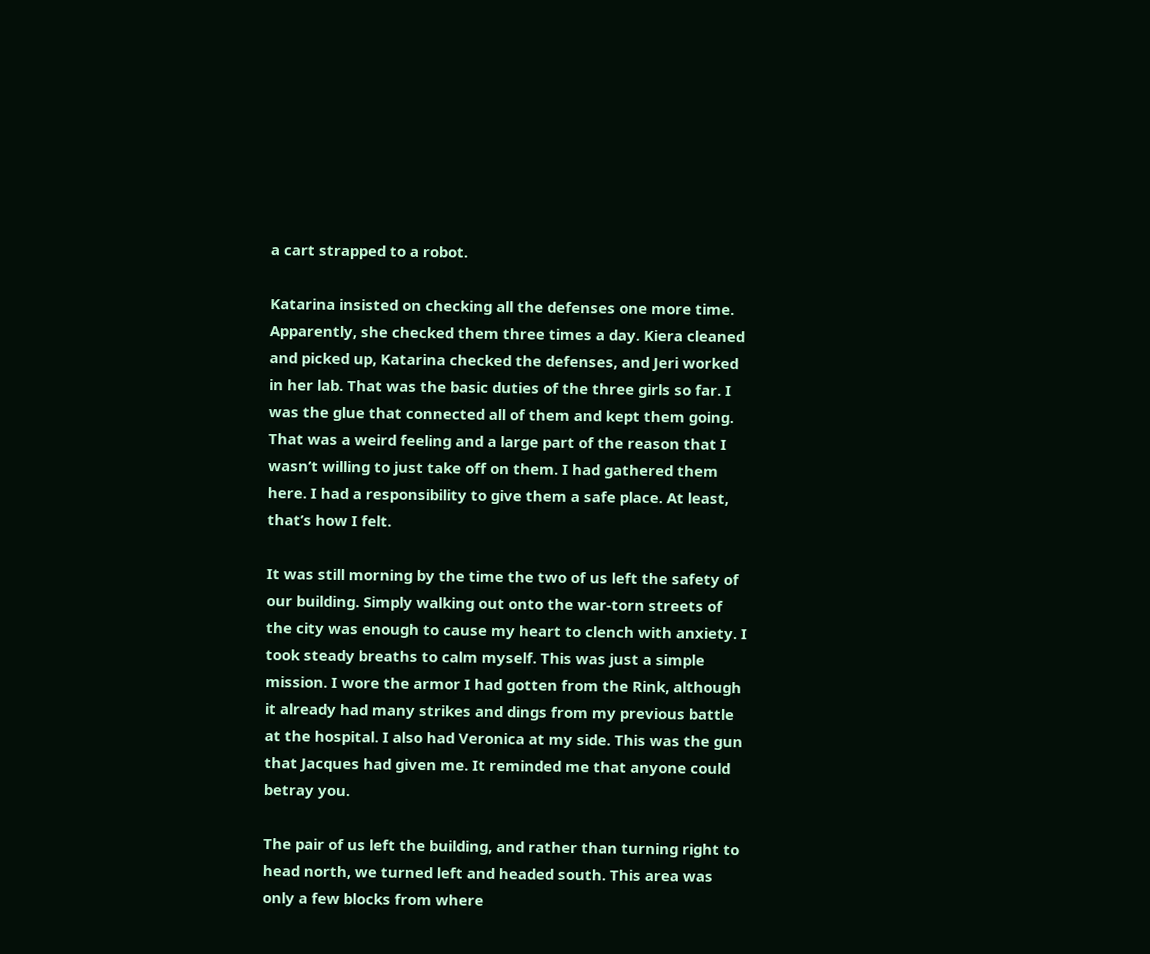a cart strapped to a robot.

Katarina insisted on checking all the defenses one more time. Apparently, she checked them three times a day. Kiera cleaned and picked up, Katarina checked the defenses, and Jeri worked in her lab. That was the basic duties of the three girls so far. I was the glue that connected all of them and kept them going. That was a weird feeling and a large part of the reason that I wasn’t willing to just take off on them. I had gathered them here. I had a responsibility to give them a safe place. At least, that’s how I felt.

It was still morning by the time the two of us left the safety of our building. Simply walking out onto the war-torn streets of the city was enough to cause my heart to clench with anxiety. I took steady breaths to calm myself. This was just a simple mission. I wore the armor I had gotten from the Rink, although it already had many strikes and dings from my previous battle at the hospital. I also had Veronica at my side. This was the gun that Jacques had given me. It reminded me that anyone could betray you.

The pair of us left the building, and rather than turning right to head north, we turned left and headed south. This area was only a few blocks from where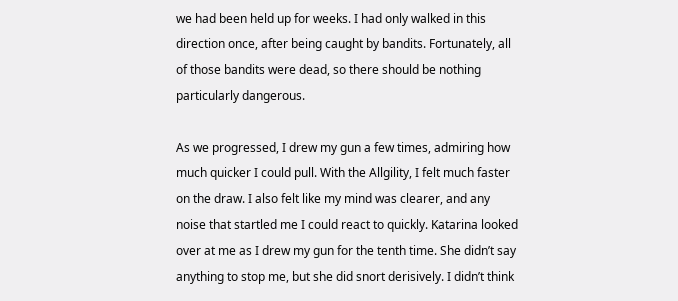we had been held up for weeks. I had only walked in this direction once, after being caught by bandits. Fortunately, all of those bandits were dead, so there should be nothing particularly dangerous.

As we progressed, I drew my gun a few times, admiring how much quicker I could pull. With the Allgility, I felt much faster on the draw. I also felt like my mind was clearer, and any noise that startled me I could react to quickly. Katarina looked over at me as I drew my gun for the tenth time. She didn’t say anything to stop me, but she did snort derisively. I didn’t think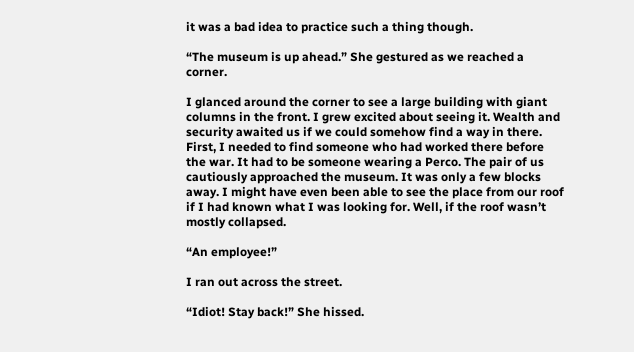it was a bad idea to practice such a thing though.

“The museum is up ahead.” She gestured as we reached a corner.

I glanced around the corner to see a large building with giant columns in the front. I grew excited about seeing it. Wealth and security awaited us if we could somehow find a way in there. First, I needed to find someone who had worked there before the war. It had to be someone wearing a Perco. The pair of us cautiously approached the museum. It was only a few blocks away. I might have even been able to see the place from our roof if I had known what I was looking for. Well, if the roof wasn’t mostly collapsed.

“An employee!”

I ran out across the street.

“Idiot! Stay back!” She hissed.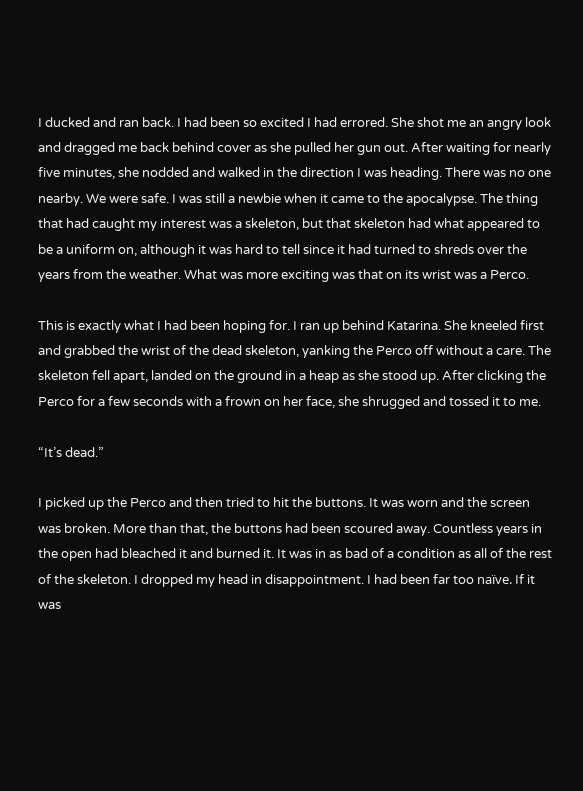I ducked and ran back. I had been so excited I had errored. She shot me an angry look and dragged me back behind cover as she pulled her gun out. After waiting for nearly five minutes, she nodded and walked in the direction I was heading. There was no one nearby. We were safe. I was still a newbie when it came to the apocalypse. The thing that had caught my interest was a skeleton, but that skeleton had what appeared to be a uniform on, although it was hard to tell since it had turned to shreds over the years from the weather. What was more exciting was that on its wrist was a Perco.

This is exactly what I had been hoping for. I ran up behind Katarina. She kneeled first and grabbed the wrist of the dead skeleton, yanking the Perco off without a care. The skeleton fell apart, landed on the ground in a heap as she stood up. After clicking the Perco for a few seconds with a frown on her face, she shrugged and tossed it to me.

“It’s dead.”

I picked up the Perco and then tried to hit the buttons. It was worn and the screen was broken. More than that, the buttons had been scoured away. Countless years in the open had bleached it and burned it. It was in as bad of a condition as all of the rest of the skeleton. I dropped my head in disappointment. I had been far too naïve. If it was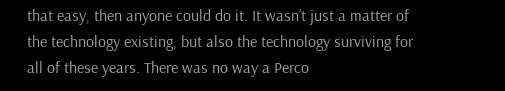that easy, then anyone could do it. It wasn’t just a matter of the technology existing, but also the technology surviving for all of these years. There was no way a Perco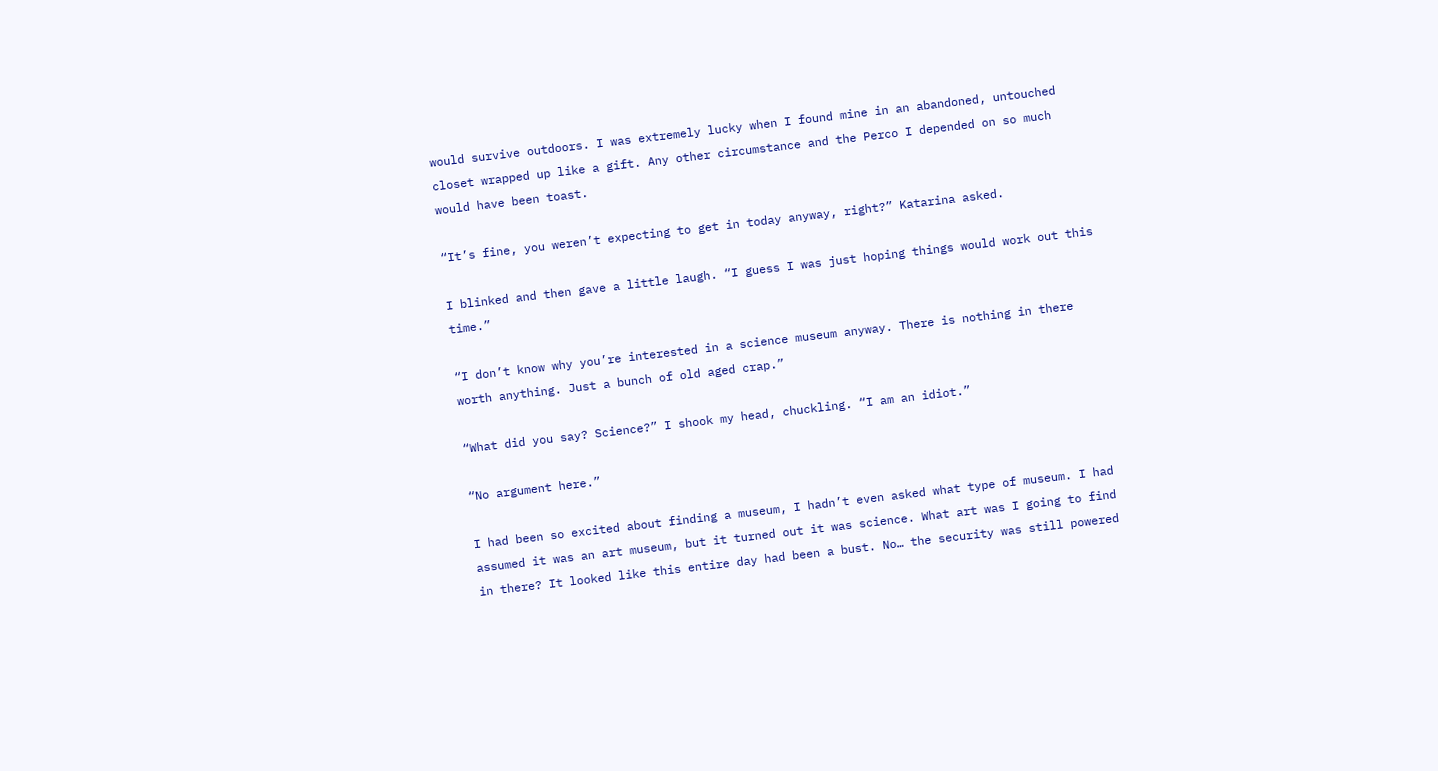would survive outdoors. I was extremely lucky when I found mine in an abandoned, untouched closet wrapped up like a gift. Any other circumstance and the Perco I depended on so much would have been toast.

“It’s fine, you weren’t expecting to get in today anyway, right?” Katarina asked.

I blinked and then gave a little laugh. “I guess I was just hoping things would work out this time.”

“I don’t know why you’re interested in a science museum anyway. There is nothing in there worth anything. Just a bunch of old aged crap.”

“What did you say? Science?” I shook my head, chuckling. “I am an idiot.”

“No argument here.”

I had been so excited about finding a museum, I hadn’t even asked what type of museum. I had assumed it was an art museum, but it turned out it was science. What art was I going to find in there? It looked like this entire day had been a bust. No… the security was still powered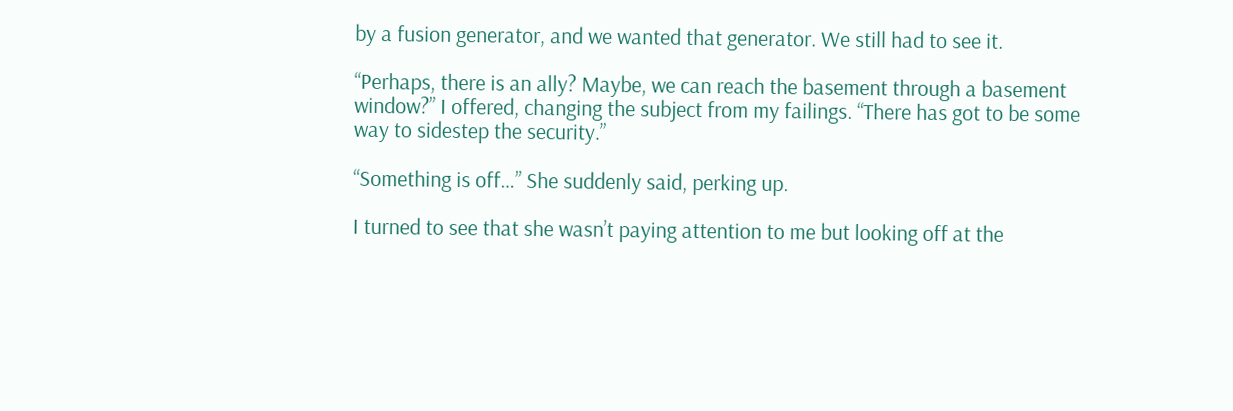by a fusion generator, and we wanted that generator. We still had to see it.

“Perhaps, there is an ally? Maybe, we can reach the basement through a basement window?” I offered, changing the subject from my failings. “There has got to be some way to sidestep the security.”

“Something is off…” She suddenly said, perking up.

I turned to see that she wasn’t paying attention to me but looking off at the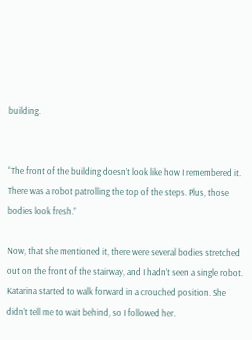building.


“The front of the building doesn’t look like how I remembered it. There was a robot patrolling the top of the steps. Plus, those bodies look fresh.”

Now, that she mentioned it, there were several bodies stretched out on the front of the stairway, and I hadn’t seen a single robot. Katarina started to walk forward in a crouched position. She didn’t tell me to wait behind, so I followed her.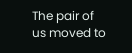The pair of us moved to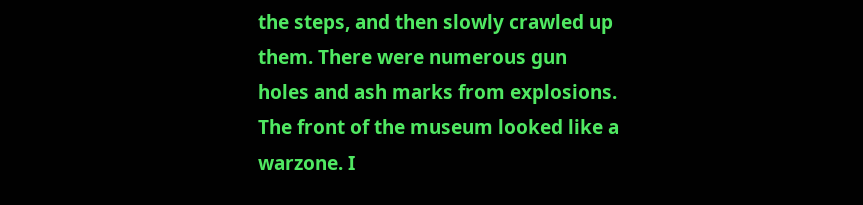the steps, and then slowly crawled up them. There were numerous gun holes and ash marks from explosions. The front of the museum looked like a warzone. I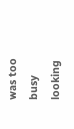was too busy looking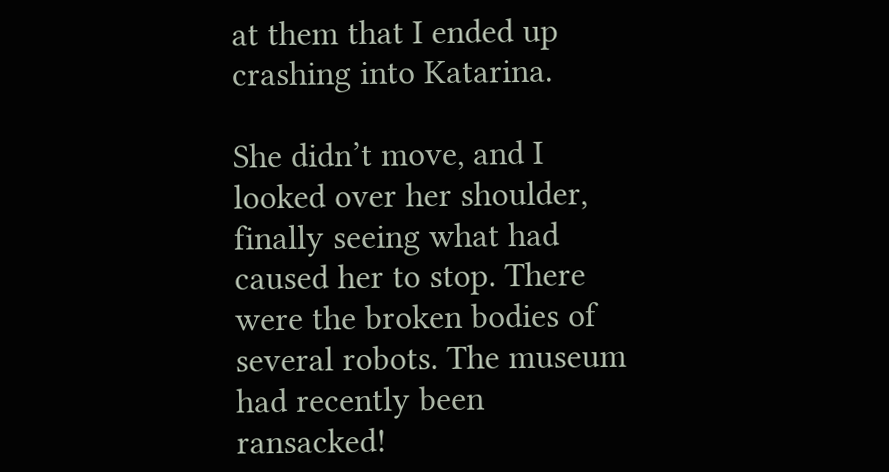at them that I ended up crashing into Katarina.

She didn’t move, and I looked over her shoulder, finally seeing what had caused her to stop. There were the broken bodies of several robots. The museum had recently been ransacked!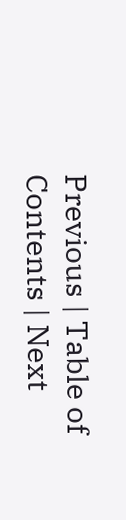Previous | Table of Contents | Next